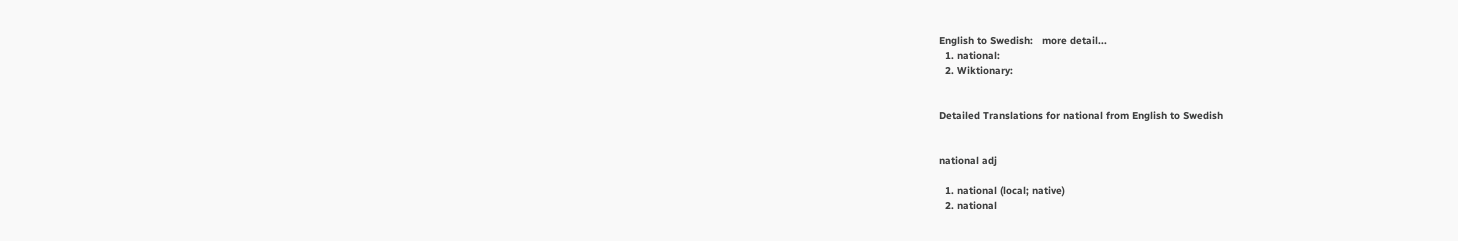English to Swedish:   more detail...
  1. national:
  2. Wiktionary:


Detailed Translations for national from English to Swedish


national adj

  1. national (local; native)
  2. national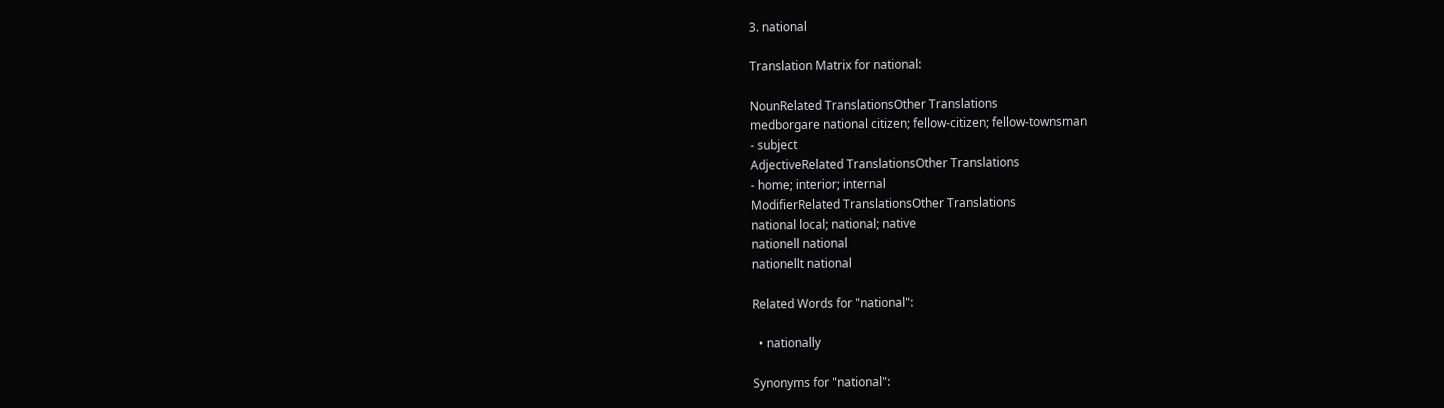3. national

Translation Matrix for national:

NounRelated TranslationsOther Translations
medborgare national citizen; fellow-citizen; fellow-townsman
- subject
AdjectiveRelated TranslationsOther Translations
- home; interior; internal
ModifierRelated TranslationsOther Translations
national local; national; native
nationell national
nationellt national

Related Words for "national":

  • nationally

Synonyms for "national":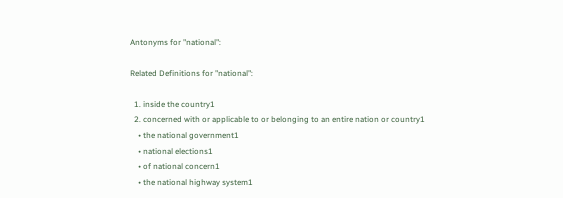Antonyms for "national":

Related Definitions for "national":

  1. inside the country1
  2. concerned with or applicable to or belonging to an entire nation or country1
    • the national government1
    • national elections1
    • of national concern1
    • the national highway system1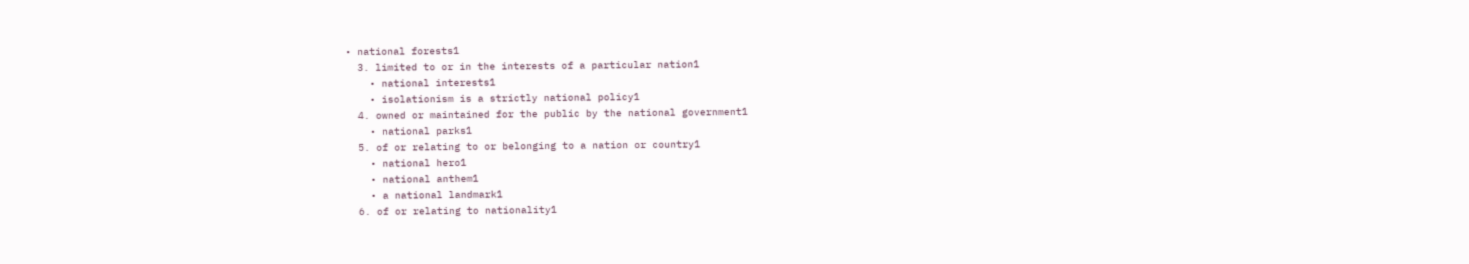• national forests1
  3. limited to or in the interests of a particular nation1
    • national interests1
    • isolationism is a strictly national policy1
  4. owned or maintained for the public by the national government1
    • national parks1
  5. of or relating to or belonging to a nation or country1
    • national hero1
    • national anthem1
    • a national landmark1
  6. of or relating to nationality1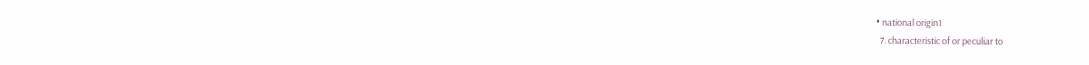• national origin1
  7. characteristic of or peculiar to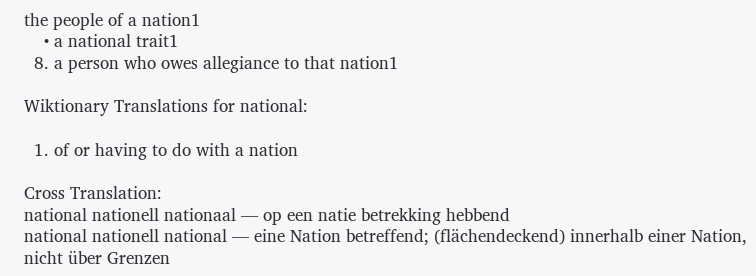the people of a nation1
    • a national trait1
  8. a person who owes allegiance to that nation1

Wiktionary Translations for national:

  1. of or having to do with a nation

Cross Translation:
national nationell nationaal — op een natie betrekking hebbend
national nationell national — eine Nation betreffend; (flächendeckend) innerhalb einer Nation, nicht über Grenzen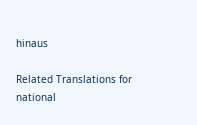hinaus

Related Translations for national